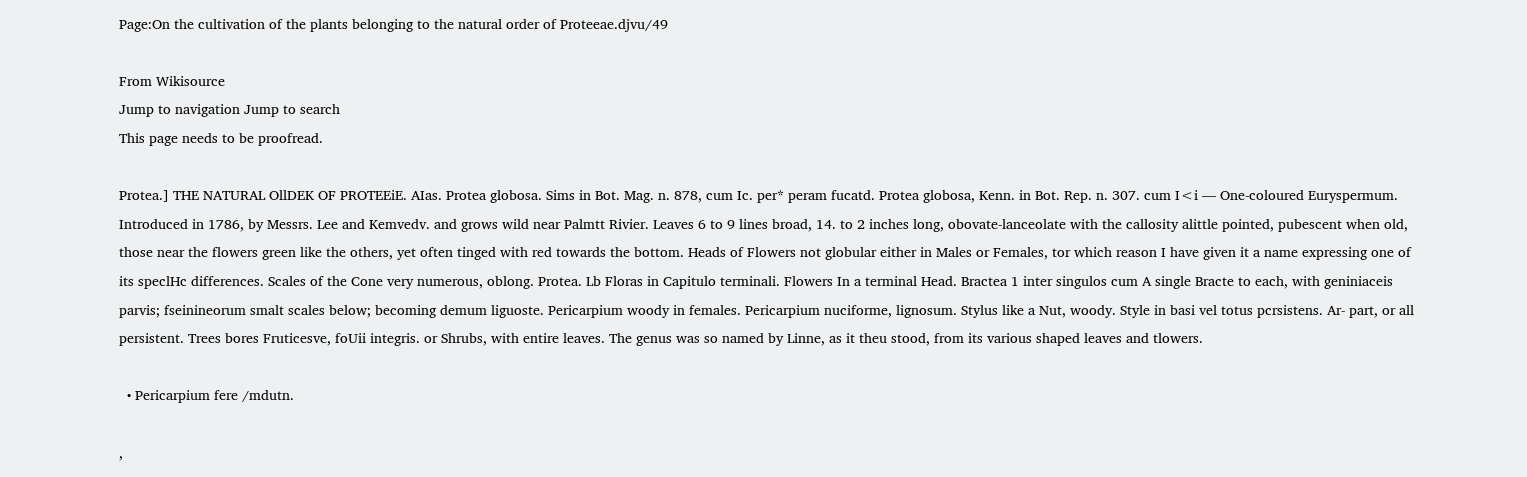Page:On the cultivation of the plants belonging to the natural order of Proteeae.djvu/49

From Wikisource
Jump to navigation Jump to search
This page needs to be proofread.

Protea.] THE NATURAL OllDEK OF PROTEEiE. AIas. Protea globosa. Sims in Bot. Mag. n. 878, cum Ic. per* peram fucatd. Protea globosa, Kenn. in Bot. Rep. n. 307. cum I<i — One-coloured Euryspermum. Introduced in 1786, by Messrs. Lee and Kemvedv. and grows wild near Palmtt Rivier. Leaves 6 to 9 lines broad, 14. to 2 inches long, obovate-lanceolate with the callosity alittle pointed, pubescent when old, those near the flowers green like the others, yet often tinged with red towards the bottom. Heads of Flowers not globular either in Males or Females, tor which reason I have given it a name expressing one of its speclHc differences. Scales of the Cone very numerous, oblong. Protea. Lb Floras in Capitulo terminali. Flowers In a terminal Head. Bractea 1 inter singulos cum A single Bracte to each, with geniniaceis parvis; fseinineorum smalt scales below; becoming demum liguoste. Pericarpium woody in females. Pericarpium nuciforme, lignosum. Stylus like a Nut, woody. Style in basi vel totus pcrsistens. Ar- part, or all persistent. Trees bores Fruticesve, foUii integris. or Shrubs, with entire leaves. The genus was so named by Linne, as it theu stood, from its various shaped leaves and tlowers.

  • Pericarpium fere /mdutn.

,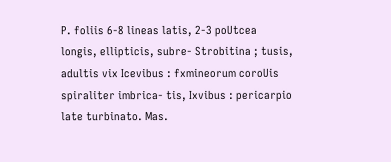P. foliis 6-8 lineas latis, 2-3 poUtcea longis, ellipticis, subre- Strobitina ; tusis, adultis vix Icevibus : fxmineorum coroUis spiraliter imbrica- tis, Ixvibus : pericarpio late turbinato. Mas.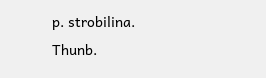p. strobilina. Thunb.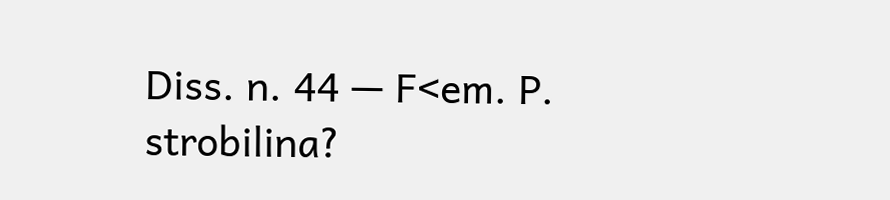Diss. n. 44 — F<em. P. strobilina?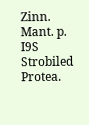Zinn. Mant. p. I9S Strobiled Protea.